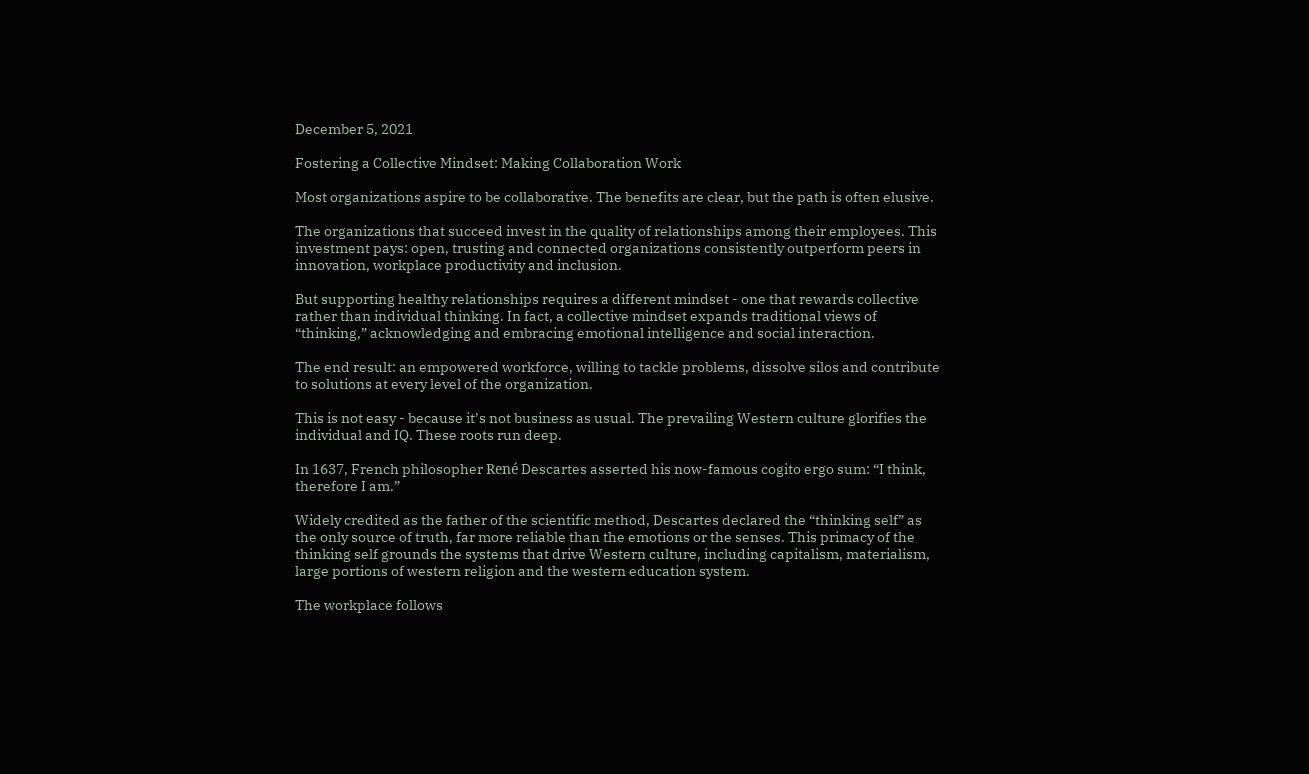December 5, 2021

Fostering a Collective Mindset: Making Collaboration Work

Most organizations aspire to be collaborative. The benefits are clear, but the path is often elusive.

The organizations that succeed invest in the quality of relationships among their employees. This investment pays: open, trusting and connected organizations consistently outperform peers in innovation, workplace productivity and inclusion.

But supporting healthy relationships requires a different mindset - one that rewards collective rather than individual thinking. In fact, a collective mindset expands traditional views of “thinking,” acknowledging and embracing emotional intelligence and social interaction.

The end result: an empowered workforce, willing to tackle problems, dissolve silos and contribute to solutions at every level of the organization.

This is not easy - because it’s not business as usual. The prevailing Western culture glorifies the individual and IQ. These roots run deep.

In 1637, French philosopher René Descartes asserted his now-famous cogito ergo sum: “I think, therefore I am.”

Widely credited as the father of the scientific method, Descartes declared the “thinking self” as the only source of truth, far more reliable than the emotions or the senses. This primacy of the thinking self grounds the systems that drive Western culture, including capitalism, materialism, large portions of western religion and the western education system.

The workplace follows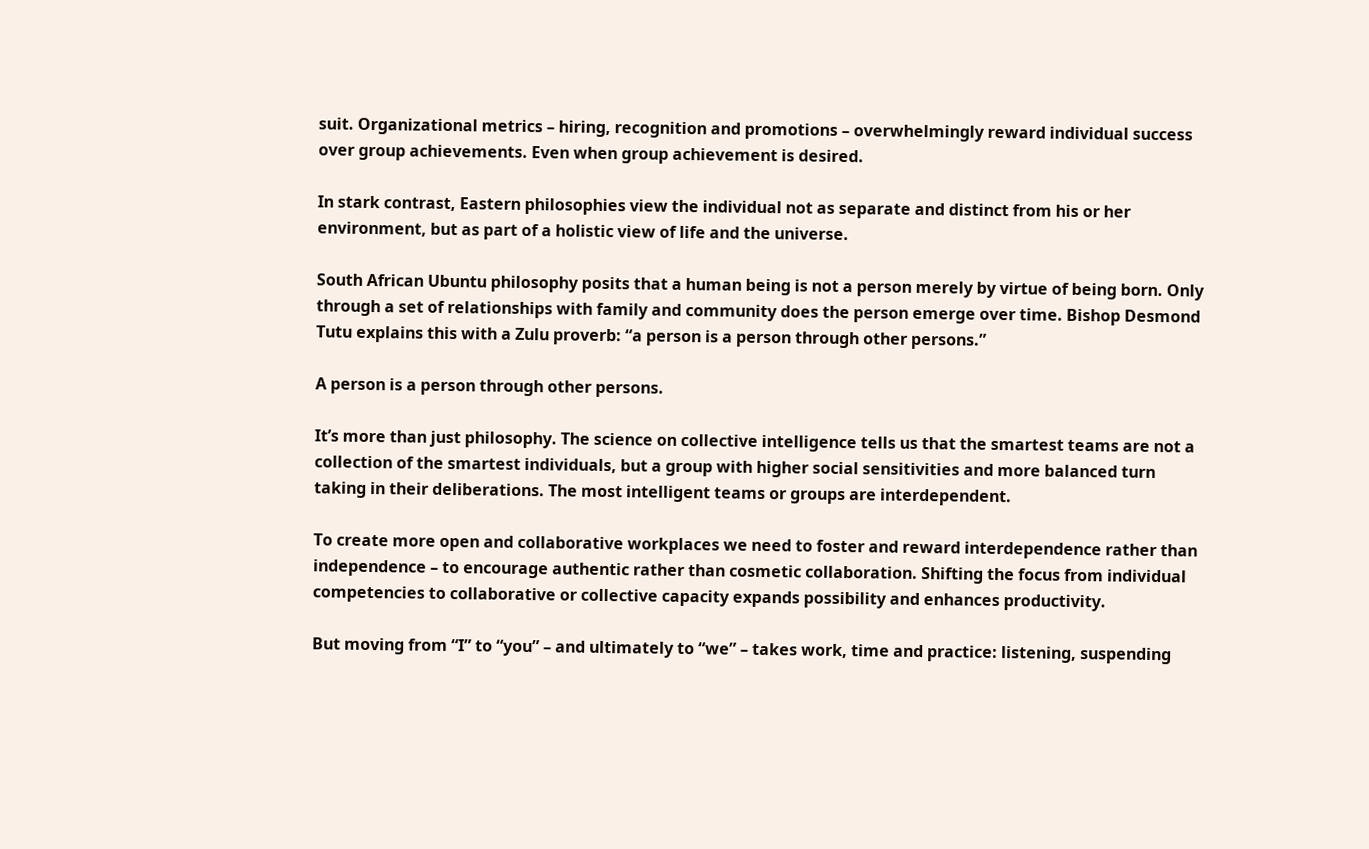suit. Organizational metrics – hiring, recognition and promotions – overwhelmingly reward individual success over group achievements. Even when group achievement is desired.

In stark contrast, Eastern philosophies view the individual not as separate and distinct from his or her environment, but as part of a holistic view of life and the universe.

South African Ubuntu philosophy posits that a human being is not a person merely by virtue of being born. Only through a set of relationships with family and community does the person emerge over time. Bishop Desmond Tutu explains this with a Zulu proverb: “a person is a person through other persons.”

A person is a person through other persons.

It’s more than just philosophy. The science on collective intelligence tells us that the smartest teams are not a collection of the smartest individuals, but a group with higher social sensitivities and more balanced turn taking in their deliberations. The most intelligent teams or groups are interdependent.

To create more open and collaborative workplaces we need to foster and reward interdependence rather than independence – to encourage authentic rather than cosmetic collaboration. Shifting the focus from individual competencies to collaborative or collective capacity expands possibility and enhances productivity.

But moving from “I” to “you” – and ultimately to “we” – takes work, time and practice: listening, suspending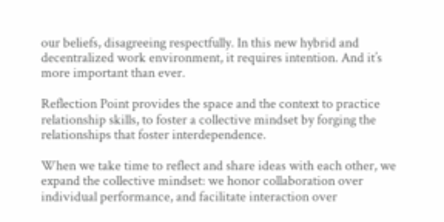our beliefs, disagreeing respectfully. In this new hybrid and decentralized work environment, it requires intention. And it’s more important than ever.

Reflection Point provides the space and the context to practice relationship skills, to foster a collective mindset by forging the relationships that foster interdependence.

When we take time to reflect and share ideas with each other, we expand the collective mindset: we honor collaboration over individual performance, and facilitate interaction over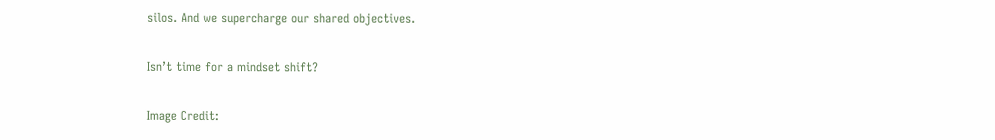silos. And we supercharge our shared objectives.

Isn’t time for a mindset shift?

Image Credit: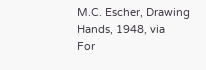M.C. Escher, Drawing Hands, 1948, via
For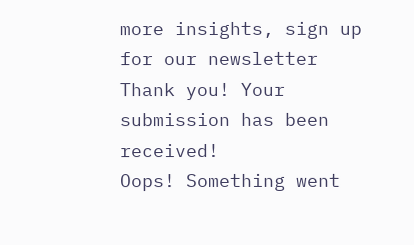more insights, sign up for our newsletter
Thank you! Your submission has been received!
Oops! Something went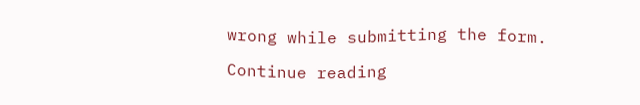wrong while submitting the form.

Continue reading